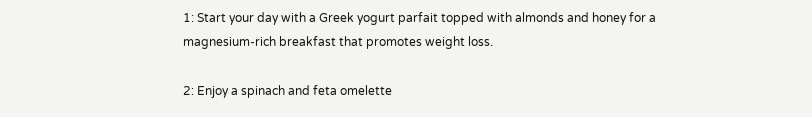1: Start your day with a Greek yogurt parfait topped with almonds and honey for a magnesium-rich breakfast that promotes weight loss.

2: Enjoy a spinach and feta omelette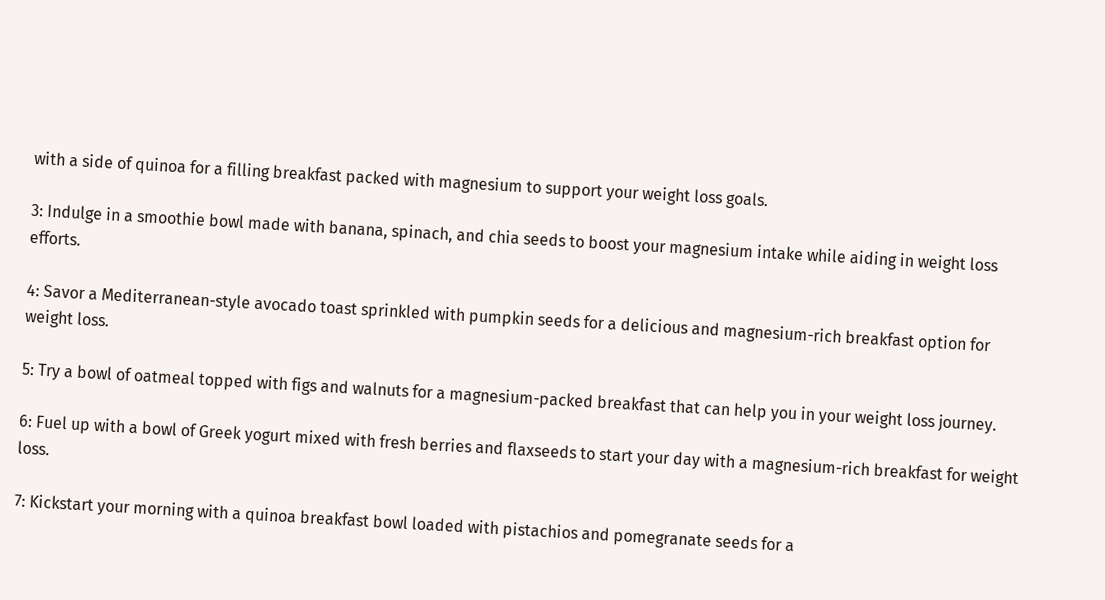with a side of quinoa for a filling breakfast packed with magnesium to support your weight loss goals.

3: Indulge in a smoothie bowl made with banana, spinach, and chia seeds to boost your magnesium intake while aiding in weight loss efforts.

4: Savor a Mediterranean-style avocado toast sprinkled with pumpkin seeds for a delicious and magnesium-rich breakfast option for weight loss.

5: Try a bowl of oatmeal topped with figs and walnuts for a magnesium-packed breakfast that can help you in your weight loss journey.

6: Fuel up with a bowl of Greek yogurt mixed with fresh berries and flaxseeds to start your day with a magnesium-rich breakfast for weight loss.

7: Kickstart your morning with a quinoa breakfast bowl loaded with pistachios and pomegranate seeds for a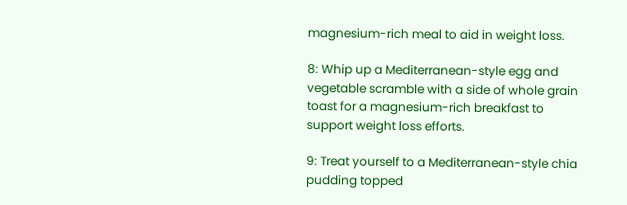magnesium-rich meal to aid in weight loss.

8: Whip up a Mediterranean-style egg and vegetable scramble with a side of whole grain toast for a magnesium-rich breakfast to support weight loss efforts.

9: Treat yourself to a Mediterranean-style chia pudding topped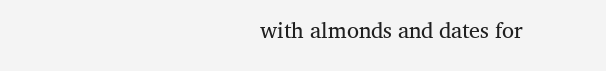with almonds and dates for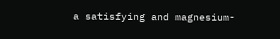a satisfying and magnesium-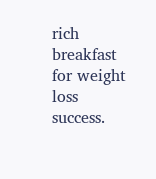rich breakfast for weight loss success.